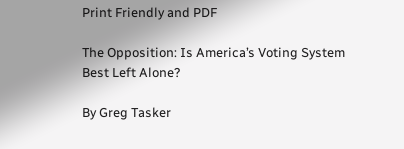Print Friendly and PDF

The Opposition: Is America’s Voting System Best Left Alone?

By Greg Tasker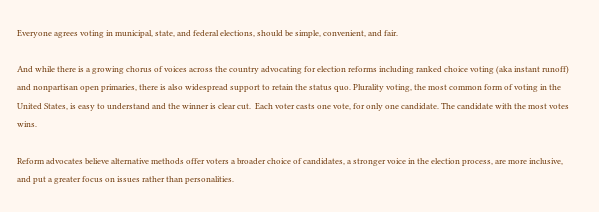Everyone agrees voting in municipal, state, and federal elections, should be simple, convenient, and fair.

And while there is a growing chorus of voices across the country advocating for election reforms including ranked choice voting (aka instant runoff) and nonpartisan open primaries, there is also widespread support to retain the status quo. Plurality voting, the most common form of voting in the United States, is easy to understand and the winner is clear cut.  Each voter casts one vote, for only one candidate. The candidate with the most votes wins.

Reform advocates believe alternative methods offer voters a broader choice of candidates, a stronger voice in the election process, are more inclusive, and put a greater focus on issues rather than personalities.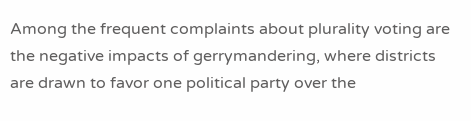Among the frequent complaints about plurality voting are the negative impacts of gerrymandering, where districts are drawn to favor one political party over the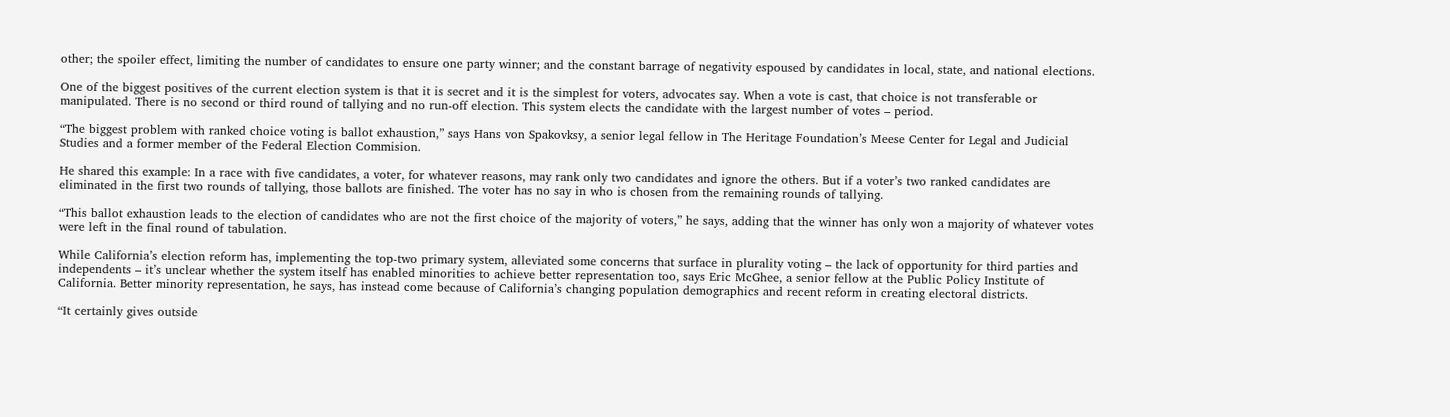other; the spoiler effect, limiting the number of candidates to ensure one party winner; and the constant barrage of negativity espoused by candidates in local, state, and national elections.

One of the biggest positives of the current election system is that it is secret and it is the simplest for voters, advocates say. When a vote is cast, that choice is not transferable or manipulated. There is no second or third round of tallying and no run-off election. This system elects the candidate with the largest number of votes – period.

“The biggest problem with ranked choice voting is ballot exhaustion,” says Hans von Spakovksy, a senior legal fellow in The Heritage Foundation’s Meese Center for Legal and Judicial Studies and a former member of the Federal Election Commision.

He shared this example: In a race with five candidates, a voter, for whatever reasons, may rank only two candidates and ignore the others. But if a voter’s two ranked candidates are eliminated in the first two rounds of tallying, those ballots are finished. The voter has no say in who is chosen from the remaining rounds of tallying.

“This ballot exhaustion leads to the election of candidates who are not the first choice of the majority of voters,” he says, adding that the winner has only won a majority of whatever votes were left in the final round of tabulation.

While California’s election reform has, implementing the top-two primary system, alleviated some concerns that surface in plurality voting – the lack of opportunity for third parties and independents – it’s unclear whether the system itself has enabled minorities to achieve better representation too, says Eric McGhee, a senior fellow at the Public Policy Institute of California. Better minority representation, he says, has instead come because of California’s changing population demographics and recent reform in creating electoral districts.

“It certainly gives outside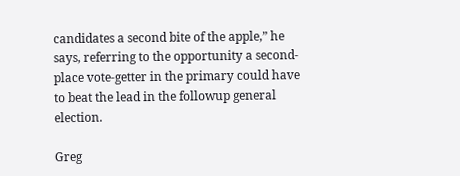candidates a second bite of the apple,” he says, referring to the opportunity a second-place vote-getter in the primary could have to beat the lead in the followup general election.

Greg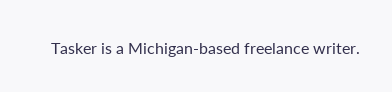Tasker is a Michigan-based freelance writer.